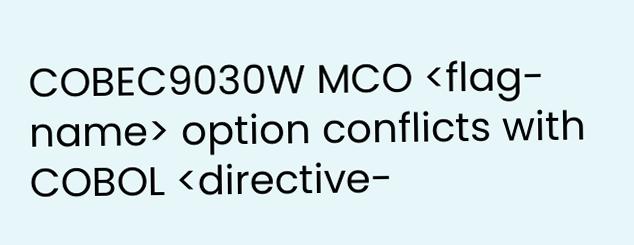COBEC9030W MCO <flag-name> option conflicts with COBOL <directive-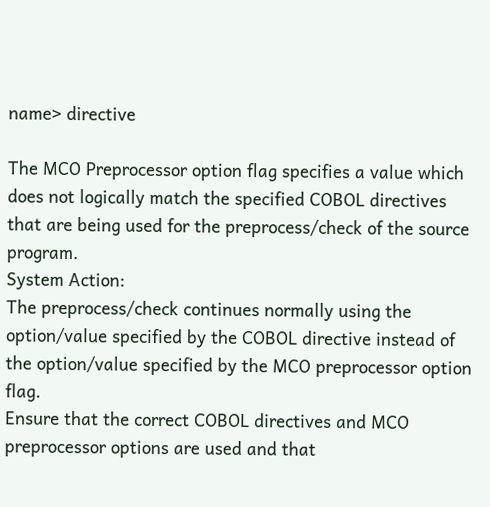name> directive

The MCO Preprocessor option flag specifies a value which does not logically match the specified COBOL directives that are being used for the preprocess/check of the source program.
System Action:
The preprocess/check continues normally using the option/value specified by the COBOL directive instead of the option/value specified by the MCO preprocessor option flag.
Ensure that the correct COBOL directives and MCO preprocessor options are used and that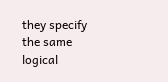they specify the same logical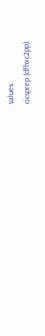values.
cicsprep (dfhxc2pp)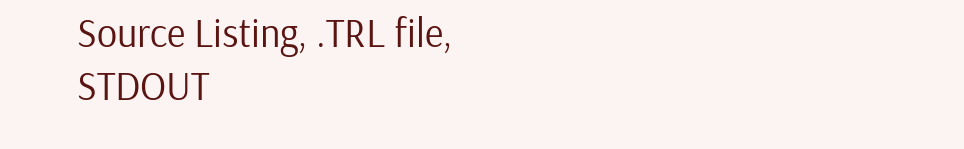Source Listing, .TRL file, STDOUT